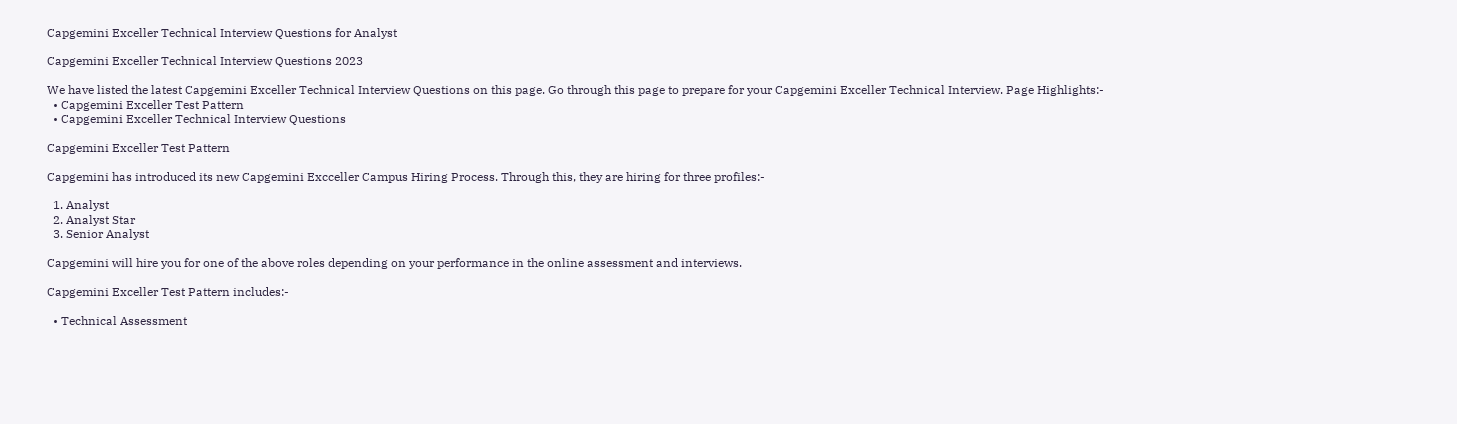Capgemini Exceller Technical Interview Questions for Analyst

Capgemini Exceller Technical Interview Questions 2023

We have listed the latest Capgemini Exceller Technical Interview Questions on this page. Go through this page to prepare for your Capgemini Exceller Technical Interview. Page Highlights:-
  • Capgemini Exceller Test Pattern
  • Capgemini Exceller Technical Interview Questions

Capgemini Exceller Test Pattern

Capgemini has introduced its new Capgemini Excceller Campus Hiring Process. Through this, they are hiring for three profiles:-

  1. Analyst
  2. Analyst Star
  3. Senior Analyst

Capgemini will hire you for one of the above roles depending on your performance in the online assessment and interviews.

Capgemini Exceller Test Pattern includes:-

  • Technical Assessment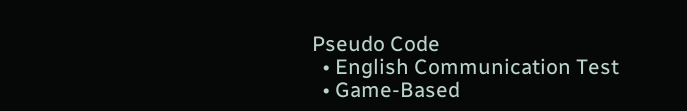Pseudo Code
  • English Communication Test
  • Game-Based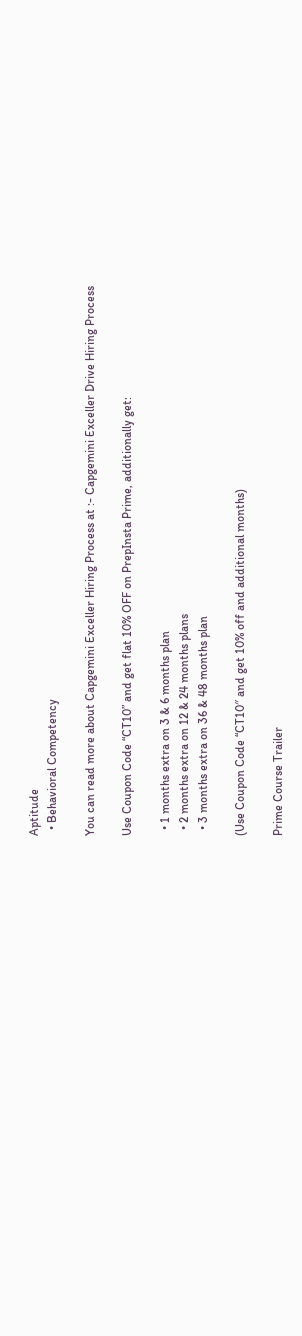Aptitude
  • Behavioral Competency

You can read more about Capgemini Exceller Hiring Process at :- Capgemini Exceller Drive Hiring Process

Use Coupon Code “CT10” and get flat 10% OFF on PrepInsta Prime, additionally get:

  • 1 months extra on 3 & 6 months plan
  • 2 months extra on 12 & 24 months plans
  • 3 months extra on 36 & 48 months plan

(Use Coupon Code “CT10″ and get 10% off and additional months)

Prime Course Trailer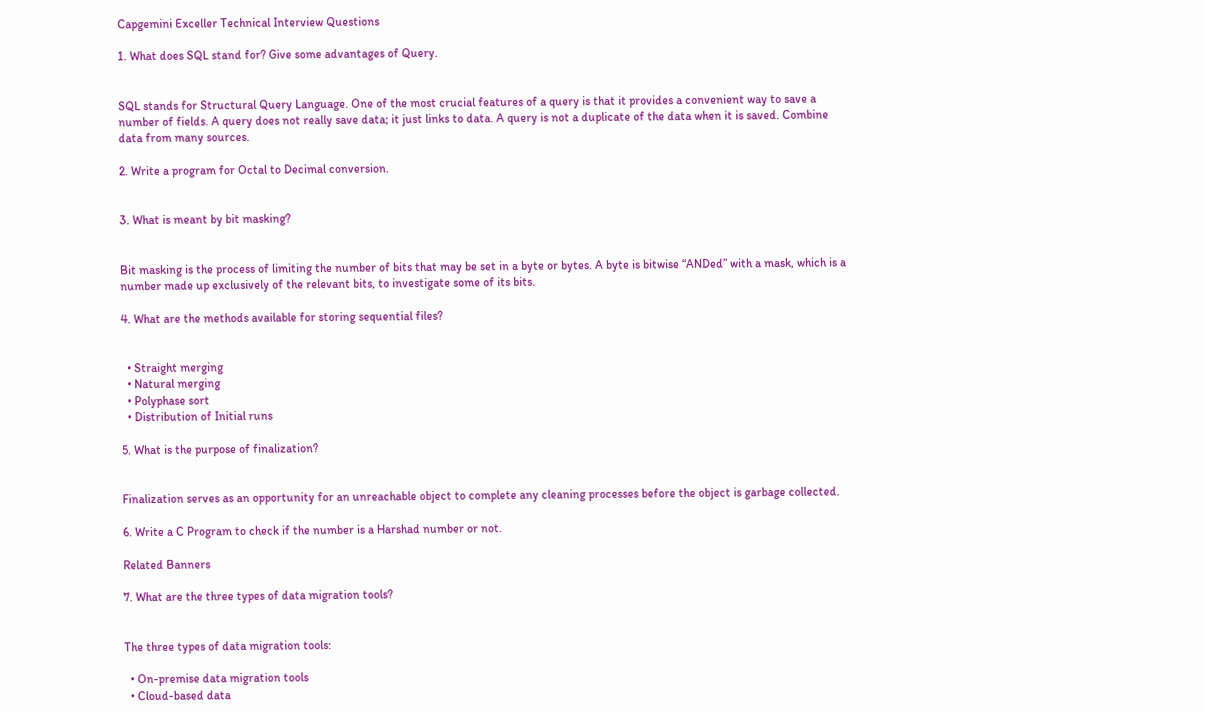Capgemini Exceller Technical Interview Questions

1. What does SQL stand for? Give some advantages of Query.


SQL stands for Structural Query Language. One of the most crucial features of a query is that it provides a convenient way to save a number of fields. A query does not really save data; it just links to data. A query is not a duplicate of the data when it is saved. Combine data from many sources.

2. Write a program for Octal to Decimal conversion.


3. What is meant by bit masking?


Bit masking is the process of limiting the number of bits that may be set in a byte or bytes. A byte is bitwise “ANDed” with a mask, which is a number made up exclusively of the relevant bits, to investigate some of its bits.

4. What are the methods available for storing sequential files?


  • Straight merging
  • Natural merging
  • Polyphase sort
  • Distribution of Initial runs

5. What is the purpose of finalization?


Finalization serves as an opportunity for an unreachable object to complete any cleaning processes before the object is garbage collected.

6. Write a C Program to check if the number is a Harshad number or not.

Related Banners

7. What are the three types of data migration tools?


The three types of data migration tools:

  • On-premise data migration tools
  • Cloud-based data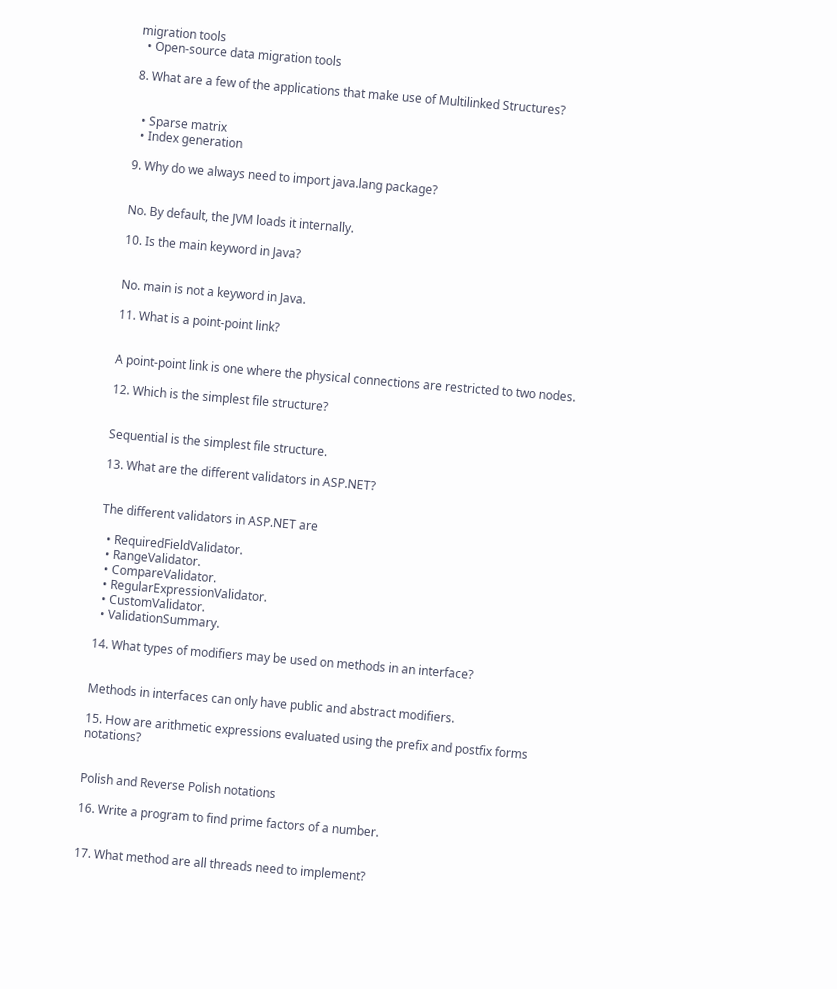migration tools
  • Open-source data migration tools

8. What are a few of the applications that make use of Multilinked Structures?


  • Sparse matrix
  • Index generation

9. Why do we always need to import java.lang package?


No. By default, the JVM loads it internally.

10. Is the main keyword in Java?


No. main is not a keyword in Java.

11. What is a point-point link?


A point-point link is one where the physical connections are restricted to two nodes.

12. Which is the simplest file structure?


Sequential is the simplest file structure.

13. What are the different validators in ASP.NET?


The different validators in ASP.NET are

  • RequiredFieldValidator.
  • RangeValidator.
  • CompareValidator.
  • RegularExpressionValidator.
  • CustomValidator.
  • ValidationSummary.

14. What types of modifiers may be used on methods in an interface?


Methods in interfaces can only have public and abstract modifiers.

15. How are arithmetic expressions evaluated using the prefix and postfix forms notations?


Polish and Reverse Polish notations

16. Write a program to find prime factors of a number.


17. What method are all threads need to implement?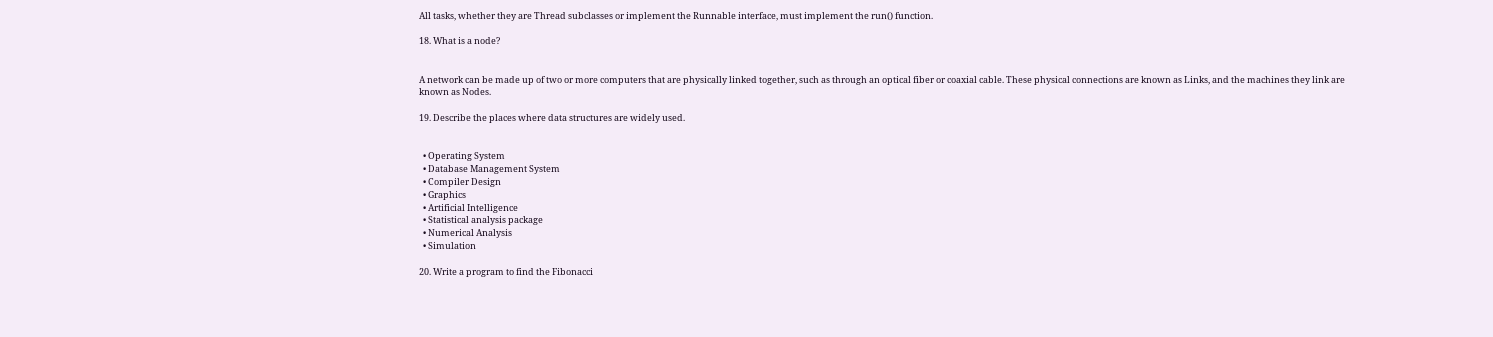All tasks, whether they are Thread subclasses or implement the Runnable interface, must implement the run() function.

18. What is a node?


A network can be made up of two or more computers that are physically linked together, such as through an optical fiber or coaxial cable. These physical connections are known as Links, and the machines they link are known as Nodes.

19. Describe the places where data structures are widely used.


  • Operating System
  • Database Management System
  • Compiler Design
  • Graphics
  • Artificial Intelligence
  • Statistical analysis package
  • Numerical Analysis
  • Simulation

20. Write a program to find the Fibonacci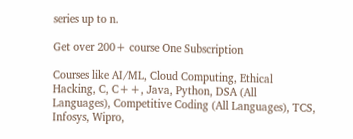series up to n.

Get over 200+ course One Subscription

Courses like AI/ML, Cloud Computing, Ethical Hacking, C, C++, Java, Python, DSA (All Languages), Competitive Coding (All Languages), TCS, Infosys, Wipro,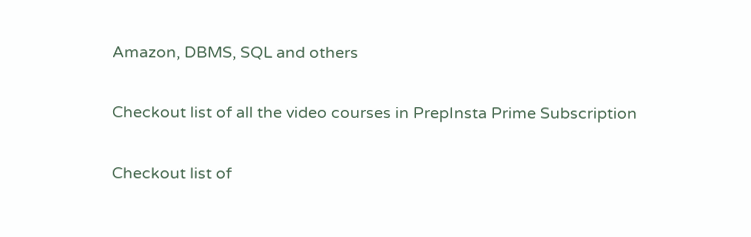Amazon, DBMS, SQL and others

Checkout list of all the video courses in PrepInsta Prime Subscription

Checkout list of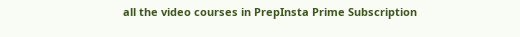all the video courses in PrepInsta Prime Subscription